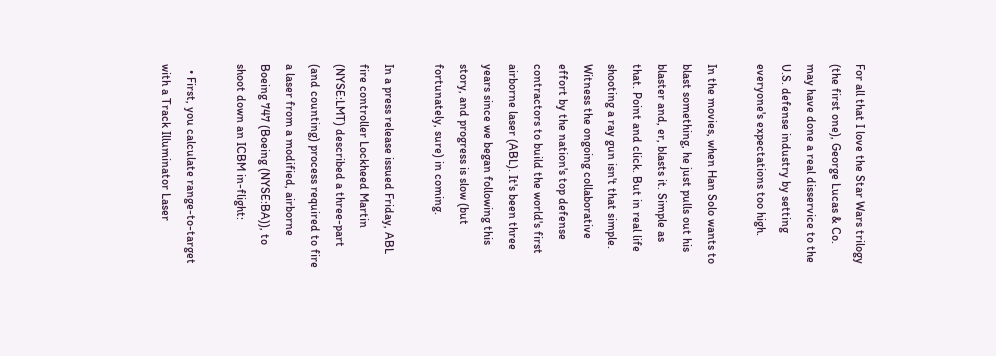For all that I love the Star Wars trilogy (the first one), George Lucas & Co. may have done a real disservice to the U.S. defense industry by setting everyone's expectations too high.

In the movies, when Han Solo wants to blast something, he just pulls out his blaster and, er, blasts it. Simple as that. Point and click. But in real life shooting a ray gun isn't that simple. Witness the ongoing collaborative effort by the nation's top defense contractors to build the world's first airborne laser (ABL). It's been three years since we began following this story, and progress is slow (but fortunately, sure) in coming.

In a press release issued Friday, ABL fire controller Lockheed Martin (NYSE:LMT) described a three-part (and counting) process required to fire a laser from a modified, airborne Boeing 747 (Boeing (NYSE:BA)), to shoot down an ICBM in-flight:

  • First, you calculate range-to-target with a Track Illuminator Laser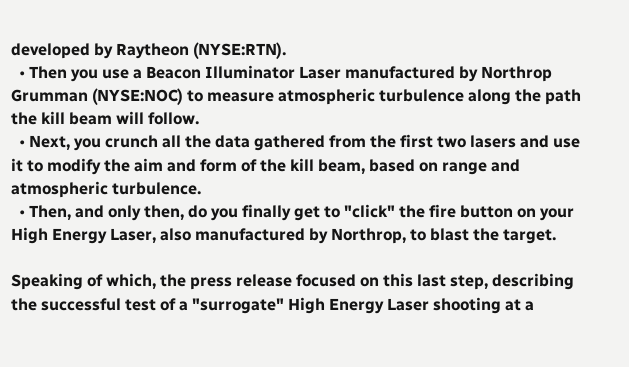developed by Raytheon (NYSE:RTN).
  • Then you use a Beacon Illuminator Laser manufactured by Northrop Grumman (NYSE:NOC) to measure atmospheric turbulence along the path the kill beam will follow.
  • Next, you crunch all the data gathered from the first two lasers and use it to modify the aim and form of the kill beam, based on range and atmospheric turbulence.
  • Then, and only then, do you finally get to "click" the fire button on your High Energy Laser, also manufactured by Northrop, to blast the target.

Speaking of which, the press release focused on this last step, describing the successful test of a "surrogate" High Energy Laser shooting at a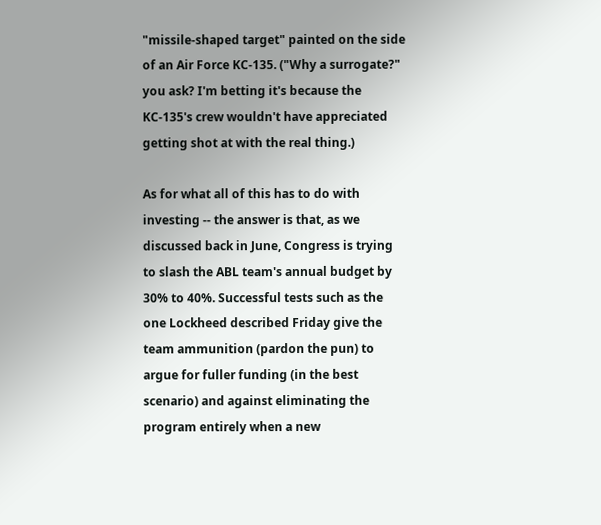"missile-shaped target" painted on the side of an Air Force KC-135. ("Why a surrogate?" you ask? I'm betting it's because the KC-135's crew wouldn't have appreciated getting shot at with the real thing.)

As for what all of this has to do with investing -- the answer is that, as we discussed back in June, Congress is trying to slash the ABL team's annual budget by 30% to 40%. Successful tests such as the one Lockheed described Friday give the team ammunition (pardon the pun) to argue for fuller funding (in the best scenario) and against eliminating the program entirely when a new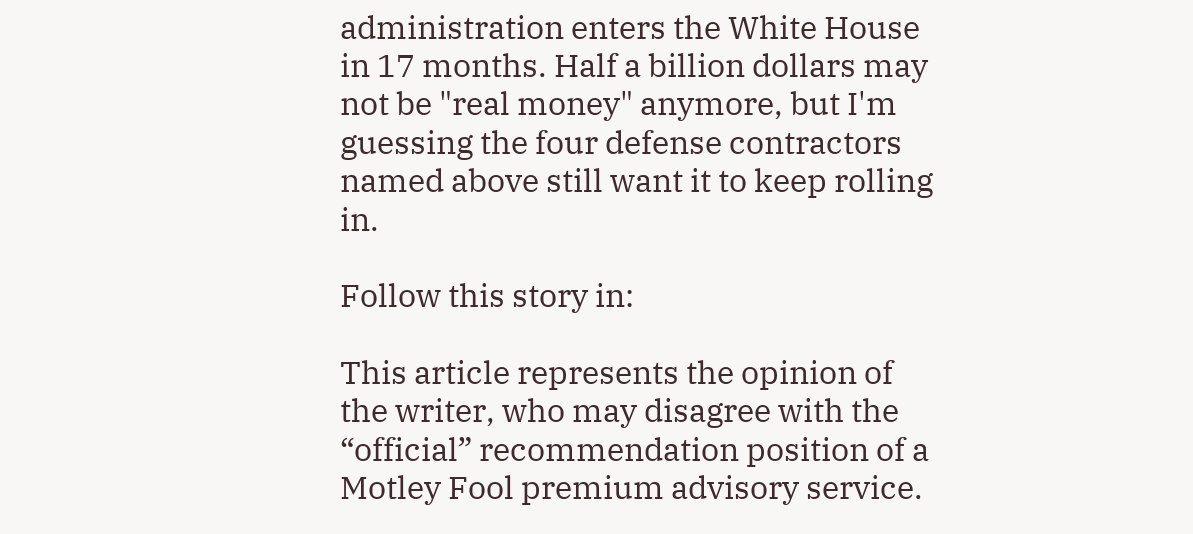administration enters the White House in 17 months. Half a billion dollars may not be "real money" anymore, but I'm guessing the four defense contractors named above still want it to keep rolling in.

Follow this story in:

This article represents the opinion of the writer, who may disagree with the “official” recommendation position of a Motley Fool premium advisory service.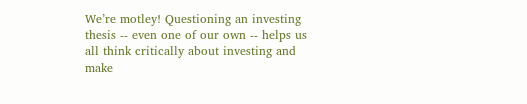We’re motley! Questioning an investing thesis -- even one of our own -- helps us all think critically about investing and make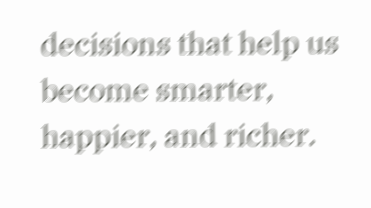decisions that help us become smarter, happier, and richer.